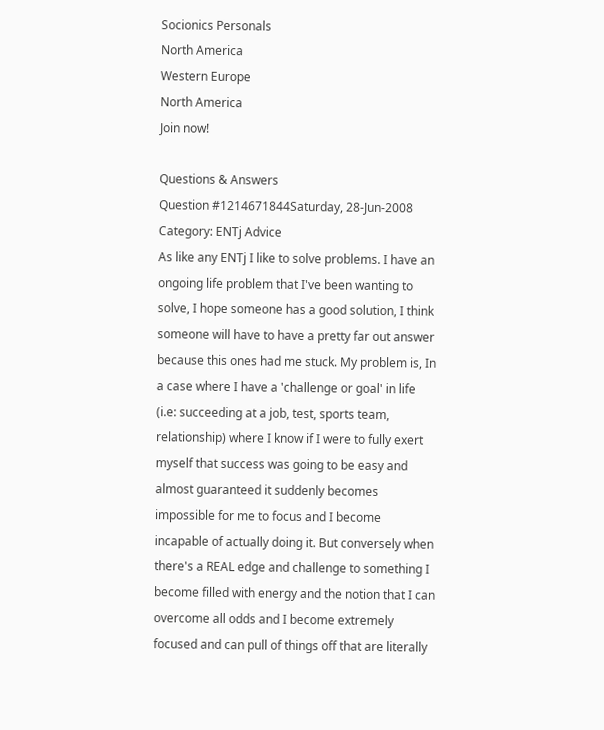Socionics Personals
North America
Western Europe
North America
Join now!

Questions & Answers
Question #1214671844Saturday, 28-Jun-2008
Category: ENTj Advice
As like any ENTj I like to solve problems. I have an ongoing life problem that I've been wanting to solve, I hope someone has a good solution, I think someone will have to have a pretty far out answer because this ones had me stuck. My problem is, In a case where I have a 'challenge or goal' in life (i.e: succeeding at a job, test, sports team, relationship) where I know if I were to fully exert myself that success was going to be easy and almost guaranteed it suddenly becomes impossible for me to focus and I become incapable of actually doing it. But conversely when there's a REAL edge and challenge to something I become filled with energy and the notion that I can overcome all odds and I become extremely focused and can pull of things off that are literally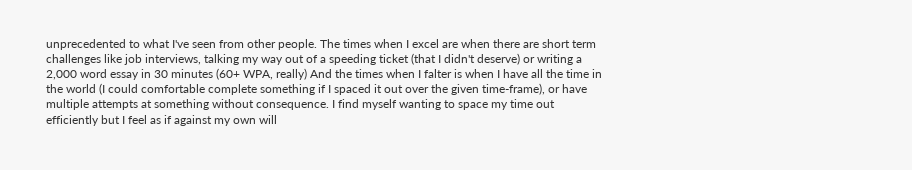unprecedented to what I've seen from other people. The times when I excel are when there are short term challenges like job interviews, talking my way out of a speeding ticket (that I didn't deserve) or writing a 2,000 word essay in 30 minutes (60+ WPA, really) And the times when I falter is when I have all the time in the world (I could comfortable complete something if I spaced it out over the given time-frame), or have multiple attempts at something without consequence. I find myself wanting to space my time out efficiently but I feel as if against my own will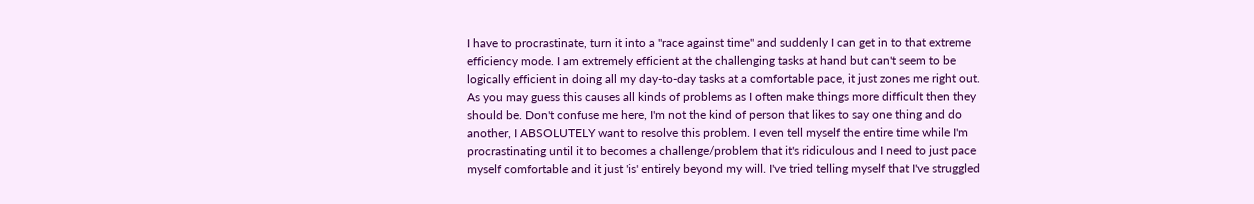I have to procrastinate, turn it into a "race against time" and suddenly I can get in to that extreme efficiency mode. I am extremely efficient at the challenging tasks at hand but can't seem to be logically efficient in doing all my day-to-day tasks at a comfortable pace, it just zones me right out. As you may guess this causes all kinds of problems as I often make things more difficult then they should be. Don't confuse me here, I'm not the kind of person that likes to say one thing and do another, I ABSOLUTELY want to resolve this problem. I even tell myself the entire time while I'm procrastinating until it to becomes a challenge/problem that it's ridiculous and I need to just pace myself comfortable and it just 'is' entirely beyond my will. I've tried telling myself that I've struggled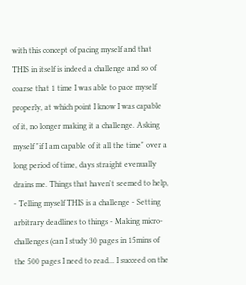with this concept of pacing myself and that THIS in itself is indeed a challenge and so of coarse that 1 time I was able to pace myself properly, at which point I know I was capable of it, no longer making it a challenge. Asking myself "if I am capable of it all the time" over a long period of time, days straight evenually drains me. Things that haven't seemed to help, - Telling myself THIS is a challenge - Setting arbitrary deadlines to things - Making micro-challenges (can I study 30 pages in 15mins of the 500 pages I need to read... I succeed on the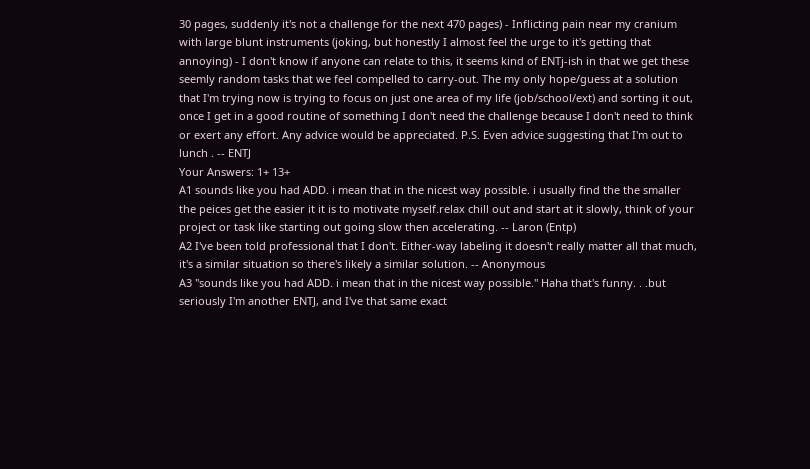30 pages, suddenly it's not a challenge for the next 470 pages) - Inflicting pain near my cranium with large blunt instruments (joking, but honestly I almost feel the urge to it's getting that annoying) - I don't know if anyone can relate to this, it seems kind of ENTj-ish in that we get these seemly random tasks that we feel compelled to carry-out. The my only hope/guess at a solution that I'm trying now is trying to focus on just one area of my life (job/school/ext) and sorting it out, once I get in a good routine of something I don't need the challenge because I don't need to think or exert any effort. Any advice would be appreciated. P.S. Even advice suggesting that I'm out to lunch . -- ENTJ
Your Answers: 1+ 13+
A1 sounds like you had ADD. i mean that in the nicest way possible. i usually find the the smaller the peices get the easier it it is to motivate myself.relax chill out and start at it slowly, think of your project or task like starting out going slow then accelerating. -- Laron (Entp)
A2 I've been told professional that I don't. Either-way labeling it doesn't really matter all that much, it's a similar situation so there's likely a similar solution. -- Anonymous
A3 "sounds like you had ADD. i mean that in the nicest way possible." Haha that's funny. . .but seriously I'm another ENTJ, and I've that same exact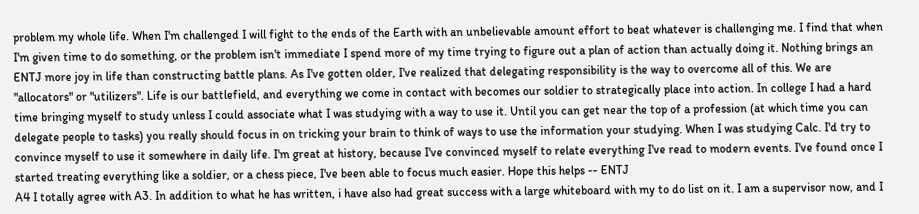problem my whole life. When I'm challenged I will fight to the ends of the Earth with an unbelievable amount effort to beat whatever is challenging me. I find that when I'm given time to do something, or the problem isn't immediate I spend more of my time trying to figure out a plan of action than actually doing it. Nothing brings an ENTJ more joy in life than constructing battle plans. As I've gotten older, I've realized that delegating responsibility is the way to overcome all of this. We are "allocators" or "utilizers". Life is our battlefield, and everything we come in contact with becomes our soldier to strategically place into action. In college I had a hard time bringing myself to study unless I could associate what I was studying with a way to use it. Until you can get near the top of a profession (at which time you can delegate people to tasks) you really should focus in on tricking your brain to think of ways to use the information your studying. When I was studying Calc. I'd try to convince myself to use it somewhere in daily life. I'm great at history, because I've convinced myself to relate everything I've read to modern events. I've found once I started treating everything like a soldier, or a chess piece, I've been able to focus much easier. Hope this helps -- ENTJ
A4 I totally agree with A3. In addition to what he has written, i have also had great success with a large whiteboard with my to do list on it. I am a supervisor now, and I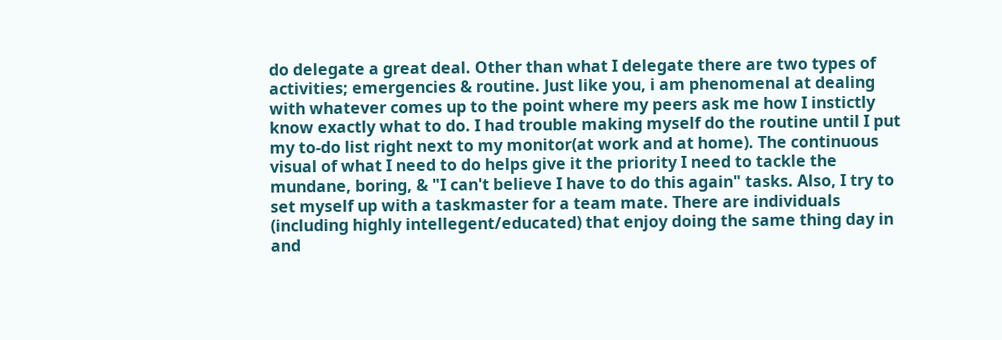do delegate a great deal. Other than what I delegate there are two types of activities; emergencies & routine. Just like you, i am phenomenal at dealing with whatever comes up to the point where my peers ask me how I instictly know exactly what to do. I had trouble making myself do the routine until I put my to-do list right next to my monitor(at work and at home). The continuous visual of what I need to do helps give it the priority I need to tackle the mundane, boring, & "I can't believe I have to do this again" tasks. Also, I try to set myself up with a taskmaster for a team mate. There are individuals (including highly intellegent/educated) that enjoy doing the same thing day in and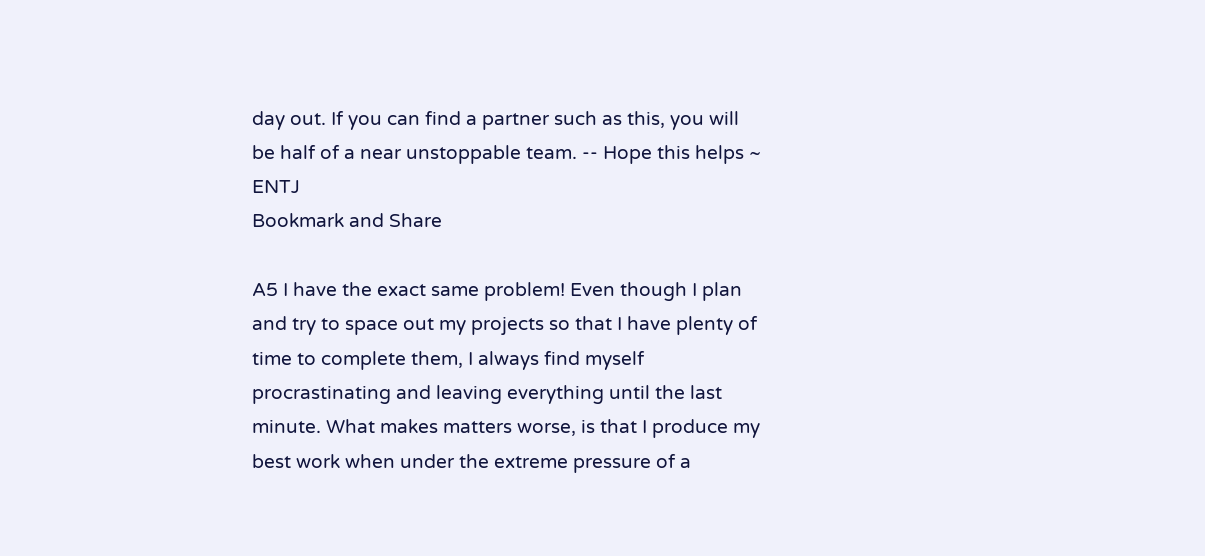day out. If you can find a partner such as this, you will be half of a near unstoppable team. -- Hope this helps ~ ENTJ
Bookmark and Share

A5 I have the exact same problem! Even though I plan and try to space out my projects so that I have plenty of time to complete them, I always find myself procrastinating and leaving everything until the last minute. What makes matters worse, is that I produce my best work when under the extreme pressure of a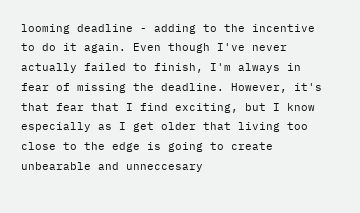looming deadline - adding to the incentive to do it again. Even though I've never actually failed to finish, I'm always in fear of missing the deadline. However, it's that fear that I find exciting, but I know especially as I get older that living too close to the edge is going to create unbearable and unneccesary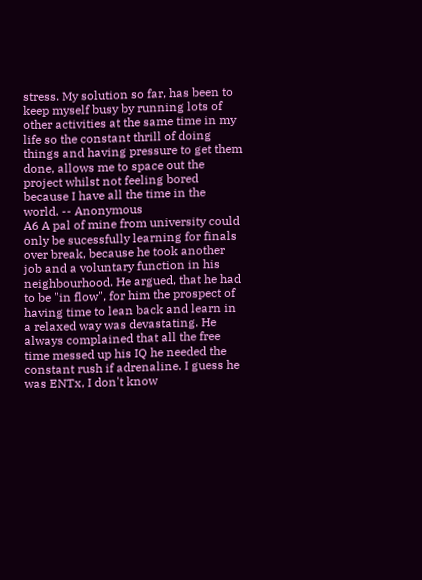stress. My solution so far, has been to keep myself busy by running lots of other activities at the same time in my life so the constant thrill of doing things and having pressure to get them done, allows me to space out the project whilst not feeling bored because I have all the time in the world. -- Anonymous
A6 A pal of mine from university could only be sucessfully learning for finals over break, because he took another job and a voluntary function in his neighbourhood. He argued, that he had to be "in flow", for him the prospect of having time to lean back and learn in a relaxed way was devastating. He always complained that all the free time messed up his IQ he needed the constant rush if adrenaline. I guess he was ENTx, I don't know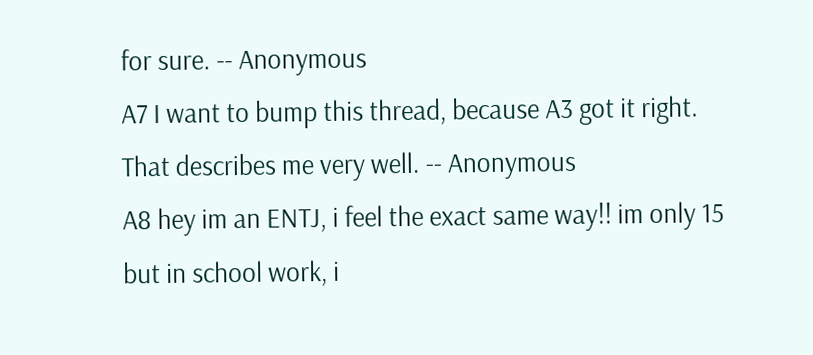for sure. -- Anonymous
A7 I want to bump this thread, because A3 got it right. That describes me very well. -- Anonymous
A8 hey im an ENTJ, i feel the exact same way!! im only 15 but in school work, i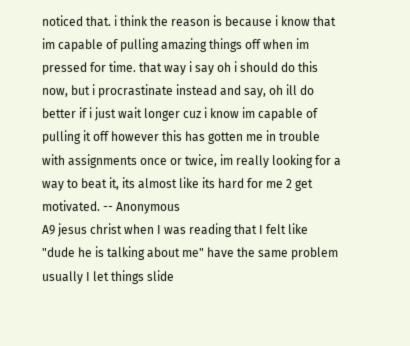noticed that. i think the reason is because i know that im capable of pulling amazing things off when im pressed for time. that way i say oh i should do this now, but i procrastinate instead and say, oh ill do better if i just wait longer cuz i know im capable of pulling it off however this has gotten me in trouble with assignments once or twice, im really looking for a way to beat it, its almost like its hard for me 2 get motivated. -- Anonymous
A9 jesus christ when I was reading that I felt like "dude he is talking about me" have the same problem usually I let things slide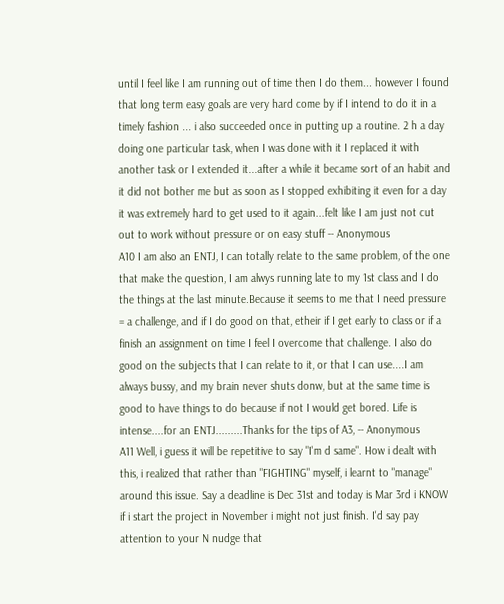until I feel like I am running out of time then I do them... however I found that long term easy goals are very hard come by if I intend to do it in a timely fashion ... i also succeeded once in putting up a routine. 2 h a day doing one particular task, when I was done with it I replaced it with another task or I extended it...after a while it became sort of an habit and it did not bother me but as soon as I stopped exhibiting it even for a day it was extremely hard to get used to it again...felt like I am just not cut out to work without pressure or on easy stuff -- Anonymous
A10 I am also an ENTJ, I can totally relate to the same problem, of the one that make the question, I am alwys running late to my 1st class and I do the things at the last minute.Because it seems to me that I need pressure = a challenge, and if I do good on that, etheir if I get early to class or if a finish an assignment on time I feel I overcome that challenge. I also do good on the subjects that I can relate to it, or that I can use....I am always bussy, and my brain never shuts donw, but at the same time is good to have things to do because if not I would get bored. Life is intense....for an ENTJ.........Thanks for the tips of A3, -- Anonymous
A11 Well, i guess it will be repetitive to say "I'm d same". How i dealt with this, i realized that rather than "FIGHTING" myself, i learnt to "manage" around this issue. Say a deadline is Dec 31st and today is Mar 3rd i KNOW if i start the project in November i might not just finish. I'd say pay attention to your N nudge that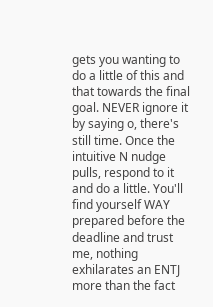gets you wanting to do a little of this and that towards the final goal. NEVER ignore it by saying o, there's still time. Once the intuitive N nudge pulls, respond to it and do a little. You'll find yourself WAY prepared before the deadline and trust me, nothing exhilarates an ENTJ more than the fact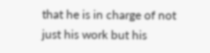that he is in charge of not just his work but his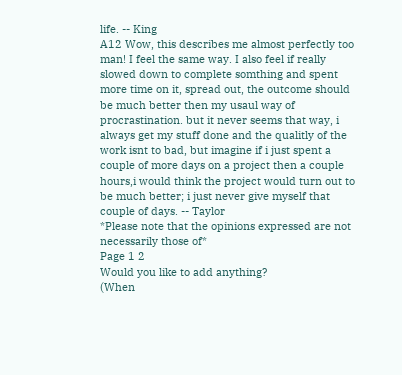life. -- King
A12 Wow, this describes me almost perfectly too man! I feel the same way. I also feel if really slowed down to complete somthing and spent more time on it, spread out, the outcome should be much better then my usaul way of procrastination. but it never seems that way, i always get my stuff done and the qualitly of the work isnt to bad, but imagine if i just spent a couple of more days on a project then a couple hours,i would think the project would turn out to be much better; i just never give myself that couple of days. -- Taylor
*Please note that the opinions expressed are not necessarily those of*
Page 1 2
Would you like to add anything?
(When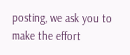posting, we ask you to make the effort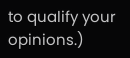to qualify your opinions.)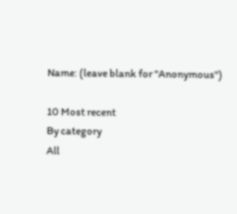Name: (leave blank for "Anonymous")

10 Most recent
By category
All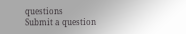questions
Submit a question